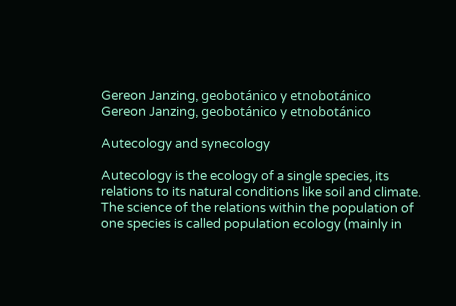Gereon Janzing, geobotánico y etnobotánico
Gereon Janzing, geobotánico y etnobotánico

Autecology and synecology

Autecology is the ecology of a single species, its relations to its natural conditions like soil and climate. The science of the relations within the population of one species is called population ecology (mainly in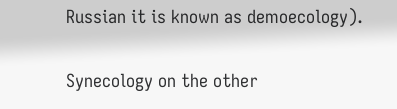Russian it is known as demoecology).

Synecology on the other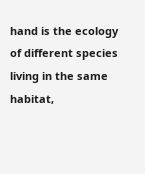hand is the ecology of different species living in the same habitat,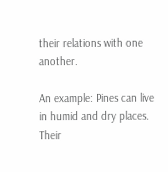their relations with one another.

An example: Pines can live in humid and dry places. Their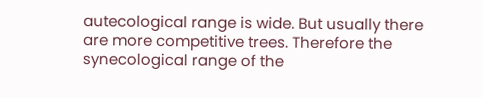autecological range is wide. But usually there are more competitive trees. Therefore the synecological range of the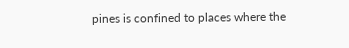pines is confined to places where the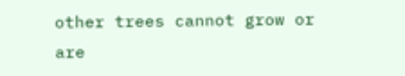other trees cannot grow or are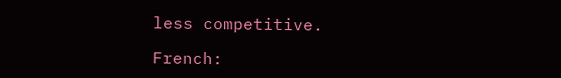less competitive.

French: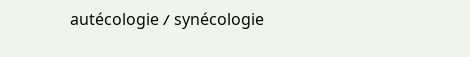autécologie / synécologie